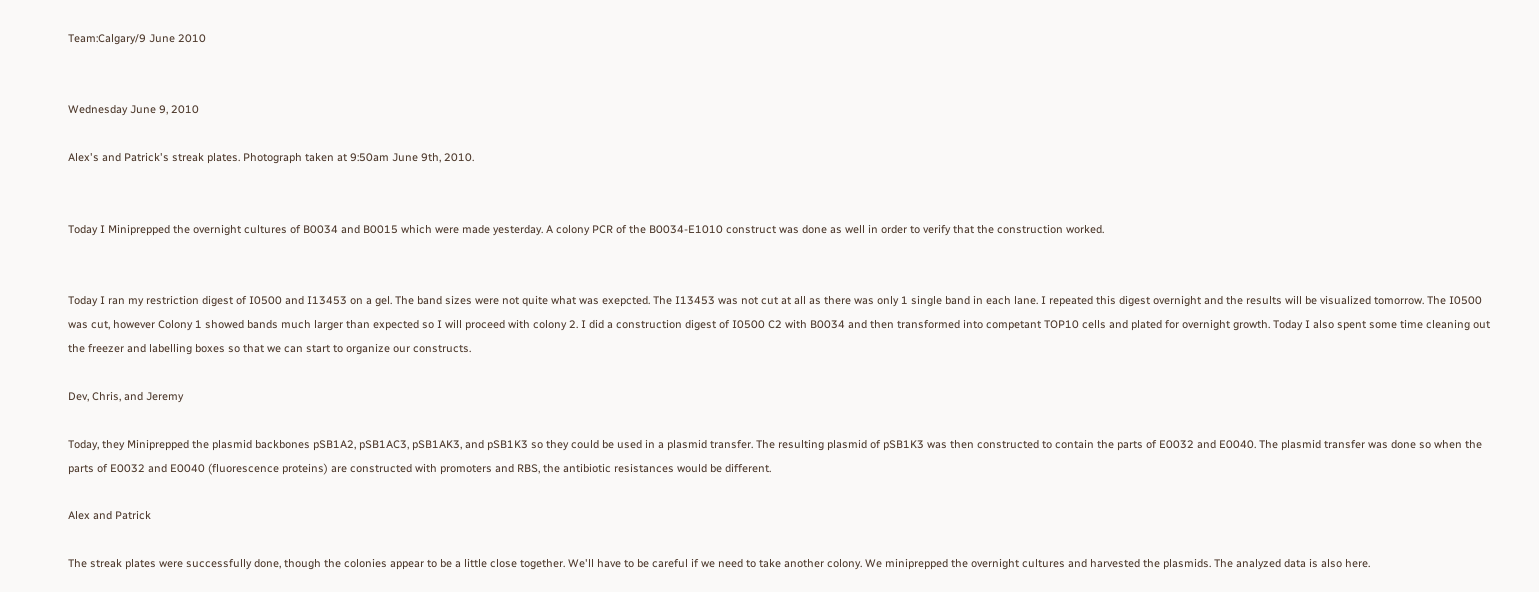Team:Calgary/9 June 2010


Wednesday June 9, 2010

Alex's and Patrick's streak plates. Photograph taken at 9:50am June 9th, 2010.


Today I Miniprepped the overnight cultures of B0034 and B0015 which were made yesterday. A colony PCR of the B0034-E1010 construct was done as well in order to verify that the construction worked.


Today I ran my restriction digest of I0500 and I13453 on a gel. The band sizes were not quite what was exepcted. The I13453 was not cut at all as there was only 1 single band in each lane. I repeated this digest overnight and the results will be visualized tomorrow. The I0500 was cut, however Colony 1 showed bands much larger than expected so I will proceed with colony 2. I did a construction digest of I0500 C2 with B0034 and then transformed into competant TOP10 cells and plated for overnight growth. Today I also spent some time cleaning out the freezer and labelling boxes so that we can start to organize our constructs.

Dev, Chris, and Jeremy

Today, they Miniprepped the plasmid backbones pSB1A2, pSB1AC3, pSB1AK3, and pSB1K3 so they could be used in a plasmid transfer. The resulting plasmid of pSB1K3 was then constructed to contain the parts of E0032 and E0040. The plasmid transfer was done so when the parts of E0032 and E0040 (fluorescence proteins) are constructed with promoters and RBS, the antibiotic resistances would be different.

Alex and Patrick

The streak plates were successfully done, though the colonies appear to be a little close together. We'll have to be careful if we need to take another colony. We miniprepped the overnight cultures and harvested the plasmids. The analyzed data is also here.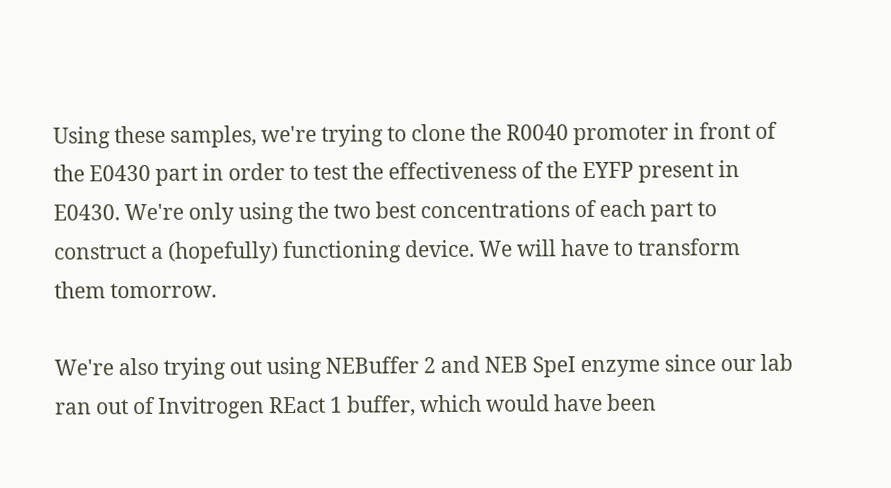Using these samples, we're trying to clone the R0040 promoter in front of the E0430 part in order to test the effectiveness of the EYFP present in E0430. We're only using the two best concentrations of each part to construct a (hopefully) functioning device. We will have to transform them tomorrow.

We're also trying out using NEBuffer 2 and NEB SpeI enzyme since our lab ran out of Invitrogen REact 1 buffer, which would have been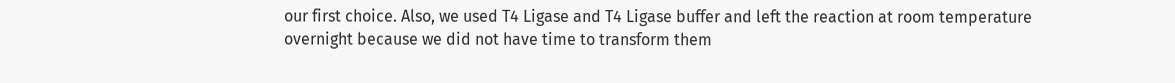our first choice. Also, we used T4 Ligase and T4 Ligase buffer and left the reaction at room temperature overnight because we did not have time to transform them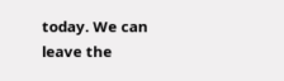today. We can leave the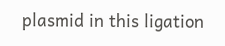plasmid in this ligation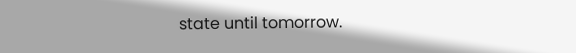state until tomorrow.